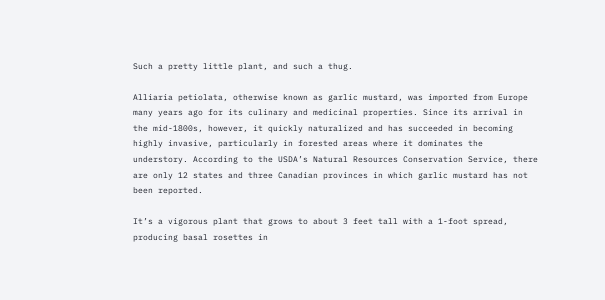Such a pretty little plant, and such a thug.

Alliaria petiolata, otherwise known as garlic mustard, was imported from Europe many years ago for its culinary and medicinal properties. Since its arrival in the mid-1800s, however, it quickly naturalized and has succeeded in becoming highly invasive, particularly in forested areas where it dominates the understory. According to the USDA’s Natural Resources Conservation Service, there are only 12 states and three Canadian provinces in which garlic mustard has not been reported.

It’s a vigorous plant that grows to about 3 feet tall with a 1-foot spread, producing basal rosettes in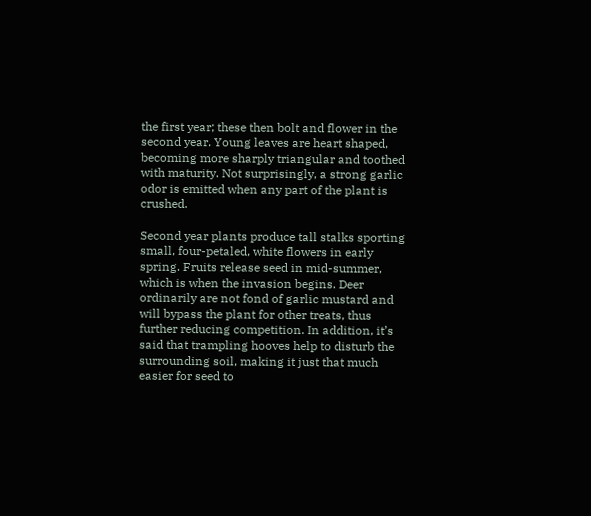the first year; these then bolt and flower in the second year. Young leaves are heart shaped, becoming more sharply triangular and toothed with maturity. Not surprisingly, a strong garlic odor is emitted when any part of the plant is crushed.

Second year plants produce tall stalks sporting small, four-petaled, white flowers in early spring. Fruits release seed in mid-summer, which is when the invasion begins. Deer ordinarily are not fond of garlic mustard and will bypass the plant for other treats, thus further reducing competition. In addition, it’s said that trampling hooves help to disturb the surrounding soil, making it just that much easier for seed to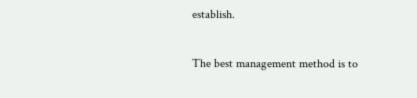establish.

The best management method is to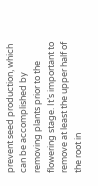prevent seed production, which can be accomplished by removing plants prior to the flowering stage. It’s important to remove at least the upper half of the root in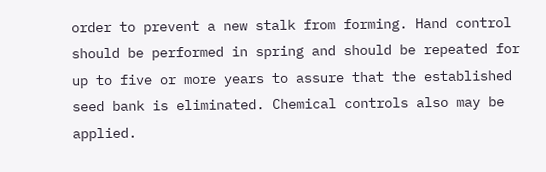order to prevent a new stalk from forming. Hand control should be performed in spring and should be repeated for up to five or more years to assure that the established seed bank is eliminated. Chemical controls also may be applied.